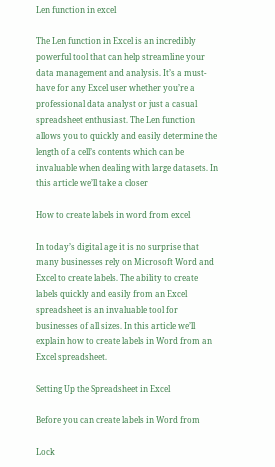Len function in excel

The Len function in Excel is an incredibly powerful tool that can help streamline your data management and analysis. It’s a must-have for any Excel user whether you’re a professional data analyst or just a casual spreadsheet enthusiast. The Len function allows you to quickly and easily determine the length of a cell’s contents which can be invaluable when dealing with large datasets. In this article we’ll take a closer

How to create labels in word from excel

In today’s digital age it is no surprise that many businesses rely on Microsoft Word and Excel to create labels. The ability to create labels quickly and easily from an Excel spreadsheet is an invaluable tool for businesses of all sizes. In this article we’ll explain how to create labels in Word from an Excel spreadsheet.

Setting Up the Spreadsheet in Excel

Before you can create labels in Word from

Lock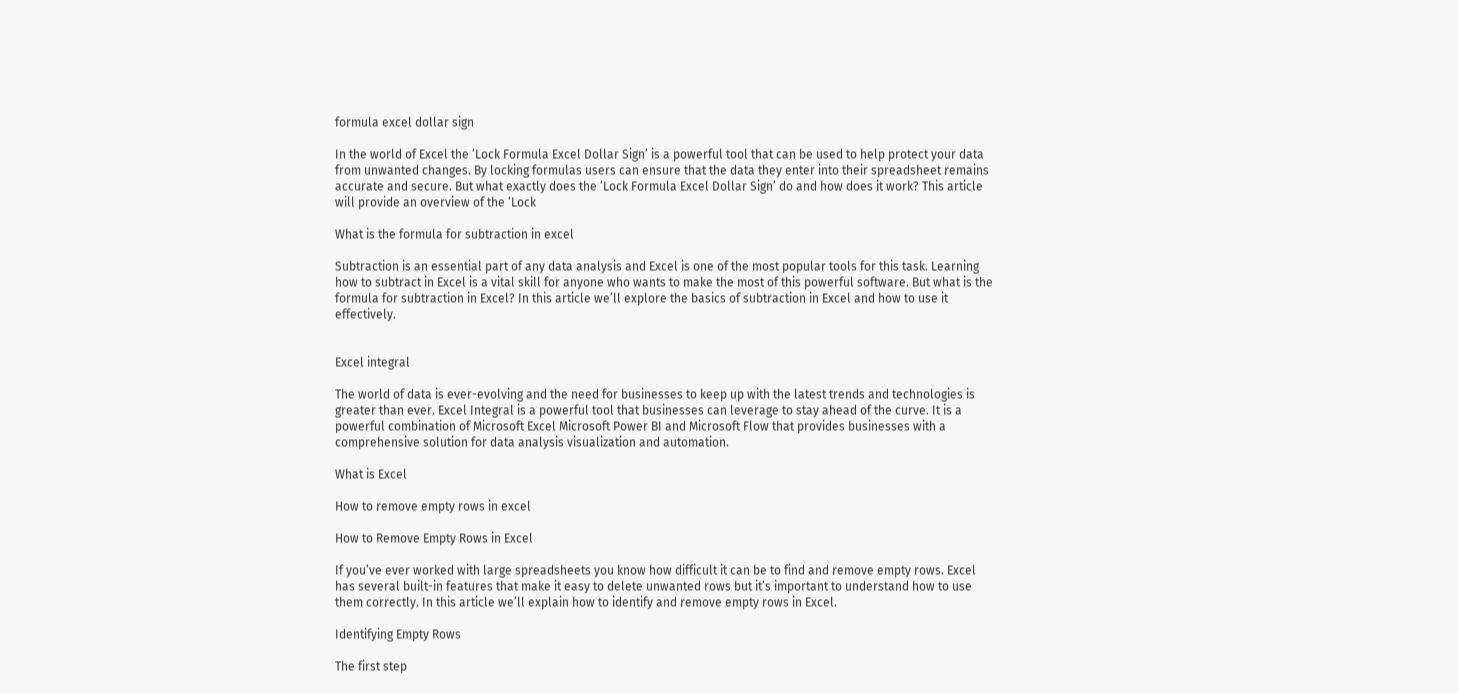formula excel dollar sign

In the world of Excel the ‘Lock Formula Excel Dollar Sign’ is a powerful tool that can be used to help protect your data from unwanted changes. By locking formulas users can ensure that the data they enter into their spreadsheet remains accurate and secure. But what exactly does the ‘Lock Formula Excel Dollar Sign’ do and how does it work? This article will provide an overview of the ‘Lock

What is the formula for subtraction in excel

Subtraction is an essential part of any data analysis and Excel is one of the most popular tools for this task. Learning how to subtract in Excel is a vital skill for anyone who wants to make the most of this powerful software. But what is the formula for subtraction in Excel? In this article we’ll explore the basics of subtraction in Excel and how to use it effectively.


Excel integral

The world of data is ever-evolving and the need for businesses to keep up with the latest trends and technologies is greater than ever. Excel Integral is a powerful tool that businesses can leverage to stay ahead of the curve. It is a powerful combination of Microsoft Excel Microsoft Power BI and Microsoft Flow that provides businesses with a comprehensive solution for data analysis visualization and automation.

What is Excel

How to remove empty rows in excel

How to Remove Empty Rows in Excel

If you’ve ever worked with large spreadsheets you know how difficult it can be to find and remove empty rows. Excel has several built-in features that make it easy to delete unwanted rows but it’s important to understand how to use them correctly. In this article we’ll explain how to identify and remove empty rows in Excel.

Identifying Empty Rows

The first step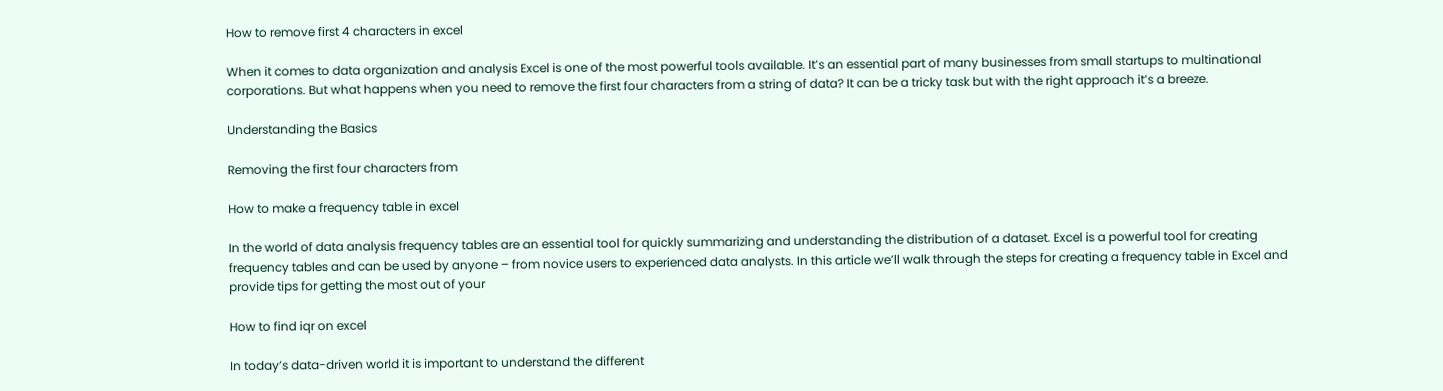How to remove first 4 characters in excel

When it comes to data organization and analysis Excel is one of the most powerful tools available. It’s an essential part of many businesses from small startups to multinational corporations. But what happens when you need to remove the first four characters from a string of data? It can be a tricky task but with the right approach it’s a breeze.

Understanding the Basics

Removing the first four characters from

How to make a frequency table in excel

In the world of data analysis frequency tables are an essential tool for quickly summarizing and understanding the distribution of a dataset. Excel is a powerful tool for creating frequency tables and can be used by anyone – from novice users to experienced data analysts. In this article we’ll walk through the steps for creating a frequency table in Excel and provide tips for getting the most out of your

How to find iqr on excel

In today’s data-driven world it is important to understand the different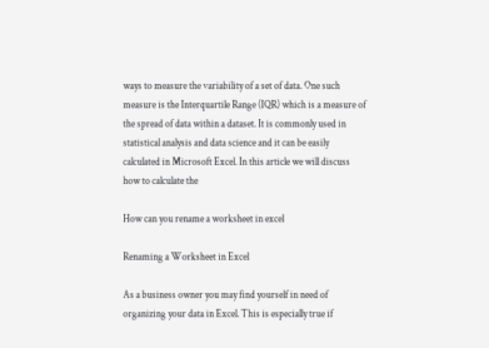ways to measure the variability of a set of data. One such measure is the Interquartile Range (IQR) which is a measure of the spread of data within a dataset. It is commonly used in statistical analysis and data science and it can be easily calculated in Microsoft Excel. In this article we will discuss how to calculate the

How can you rename a worksheet in excel

Renaming a Worksheet in Excel

As a business owner you may find yourself in need of organizing your data in Excel. This is especially true if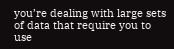you’re dealing with large sets of data that require you to use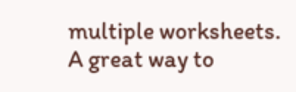multiple worksheets. A great way to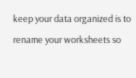keep your data organized is to rename your worksheets so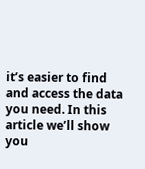it’s easier to find and access the data you need. In this article we’ll show you